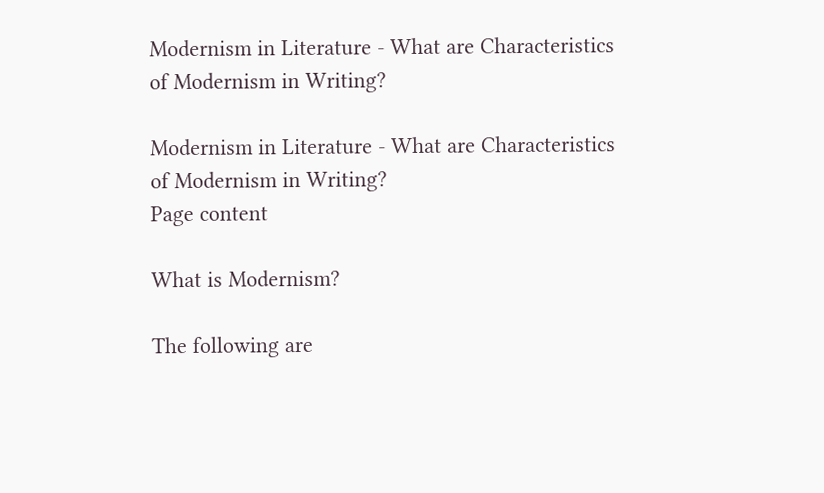Modernism in Literature - What are Characteristics of Modernism in Writing?

Modernism in Literature - What are Characteristics of Modernism in Writing?
Page content

What is Modernism?

The following are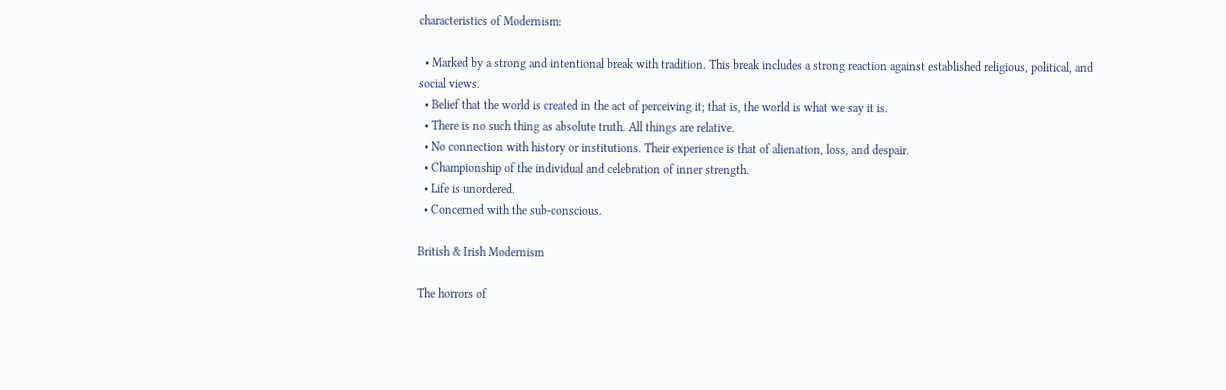characteristics of Modernism:

  • Marked by a strong and intentional break with tradition. This break includes a strong reaction against established religious, political, and social views.
  • Belief that the world is created in the act of perceiving it; that is, the world is what we say it is.
  • There is no such thing as absolute truth. All things are relative.
  • No connection with history or institutions. Their experience is that of alienation, loss, and despair.
  • Championship of the individual and celebration of inner strength.
  • Life is unordered.
  • Concerned with the sub-conscious.

British & Irish Modernism

The horrors of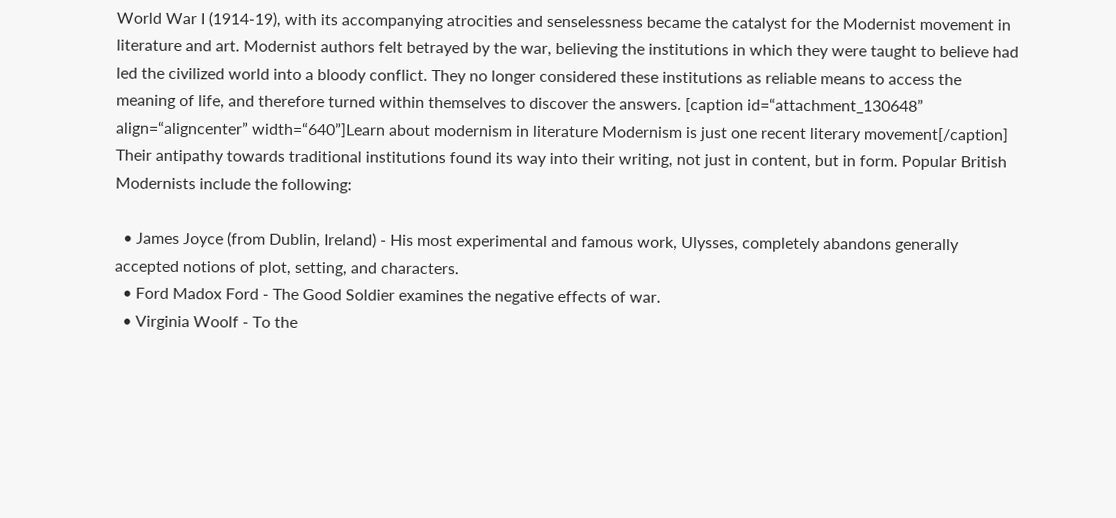World War I (1914-19), with its accompanying atrocities and senselessness became the catalyst for the Modernist movement in literature and art. Modernist authors felt betrayed by the war, believing the institutions in which they were taught to believe had led the civilized world into a bloody conflict. They no longer considered these institutions as reliable means to access the meaning of life, and therefore turned within themselves to discover the answers. [caption id=“attachment_130648” align=“aligncenter” width=“640”]Learn about modernism in literature Modernism is just one recent literary movement[/caption] Their antipathy towards traditional institutions found its way into their writing, not just in content, but in form. Popular British Modernists include the following:

  • James Joyce (from Dublin, Ireland) - His most experimental and famous work, Ulysses, completely abandons generally accepted notions of plot, setting, and characters.
  • Ford Madox Ford - The Good Soldier examines the negative effects of war.
  • Virginia Woolf - To the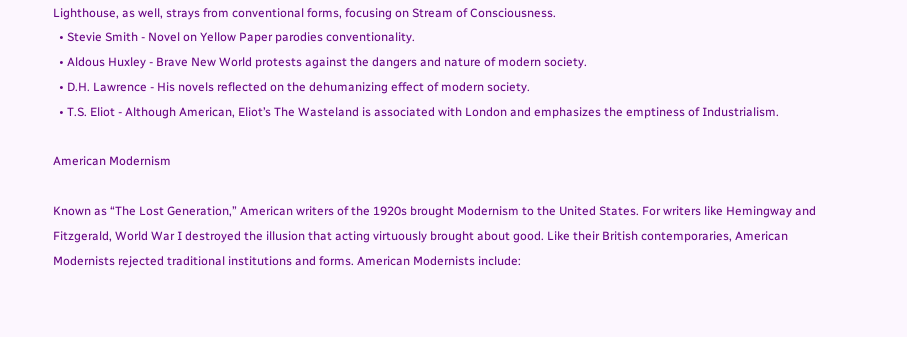Lighthouse, as well, strays from conventional forms, focusing on Stream of Consciousness.
  • Stevie Smith - Novel on Yellow Paper parodies conventionality.
  • Aldous Huxley - Brave New World protests against the dangers and nature of modern society.
  • D.H. Lawrence - His novels reflected on the dehumanizing effect of modern society.
  • T.S. Eliot - Although American, Eliot’s The Wasteland is associated with London and emphasizes the emptiness of Industrialism.

American Modernism

Known as “The Lost Generation,” American writers of the 1920s brought Modernism to the United States. For writers like Hemingway and Fitzgerald, World War I destroyed the illusion that acting virtuously brought about good. Like their British contemporaries, American Modernists rejected traditional institutions and forms. American Modernists include: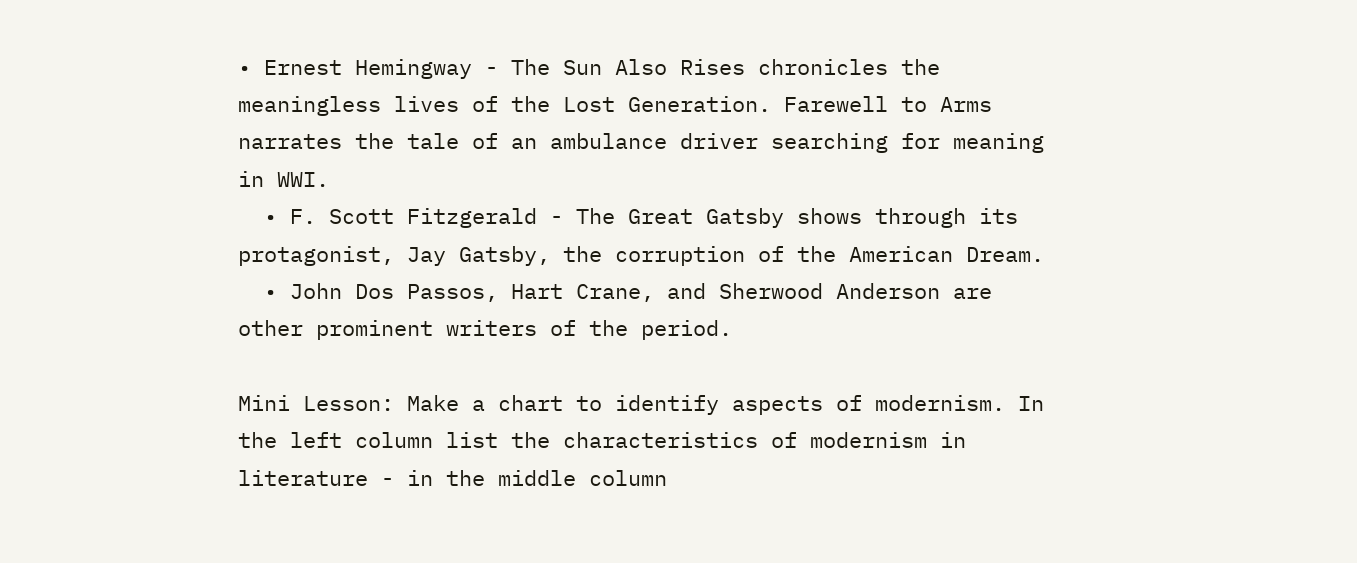• Ernest Hemingway - The Sun Also Rises chronicles the meaningless lives of the Lost Generation. Farewell to Arms narrates the tale of an ambulance driver searching for meaning in WWI.
  • F. Scott Fitzgerald - The Great Gatsby shows through its protagonist, Jay Gatsby, the corruption of the American Dream.
  • John Dos Passos, Hart Crane, and Sherwood Anderson are other prominent writers of the period.

Mini Lesson: Make a chart to identify aspects of modernism. In the left column list the characteristics of modernism in literature - in the middle column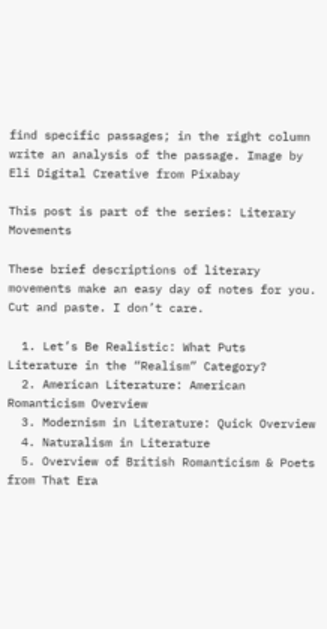find specific passages; in the right column write an analysis of the passage. Image by Eli Digital Creative from Pixabay

This post is part of the series: Literary Movements

These brief descriptions of literary movements make an easy day of notes for you. Cut and paste. I don’t care.

  1. Let’s Be Realistic: What Puts Literature in the “Realism” Category?
  2. American Literature: American Romanticism Overview
  3. Modernism in Literature: Quick Overview
  4. Naturalism in Literature
  5. Overview of British Romanticism & Poets from That Era